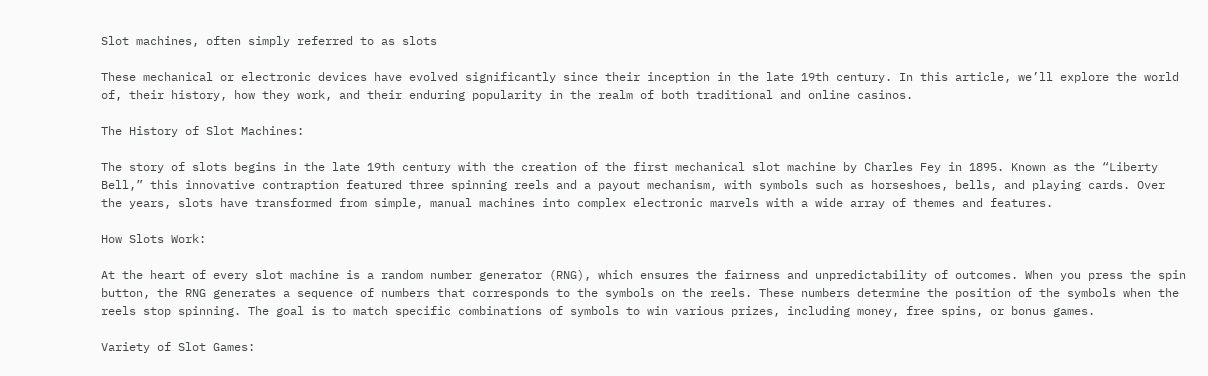Slot machines, often simply referred to as slots

These mechanical or electronic devices have evolved significantly since their inception in the late 19th century. In this article, we’ll explore the world of, their history, how they work, and their enduring popularity in the realm of both traditional and online casinos.

The History of Slot Machines:

The story of slots begins in the late 19th century with the creation of the first mechanical slot machine by Charles Fey in 1895. Known as the “Liberty Bell,” this innovative contraption featured three spinning reels and a payout mechanism, with symbols such as horseshoes, bells, and playing cards. Over the years, slots have transformed from simple, manual machines into complex electronic marvels with a wide array of themes and features.

How Slots Work:

At the heart of every slot machine is a random number generator (RNG), which ensures the fairness and unpredictability of outcomes. When you press the spin button, the RNG generates a sequence of numbers that corresponds to the symbols on the reels. These numbers determine the position of the symbols when the reels stop spinning. The goal is to match specific combinations of symbols to win various prizes, including money, free spins, or bonus games.

Variety of Slot Games: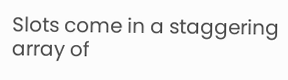Slots come in a staggering array of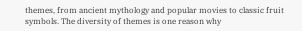themes, from ancient mythology and popular movies to classic fruit symbols. The diversity of themes is one reason why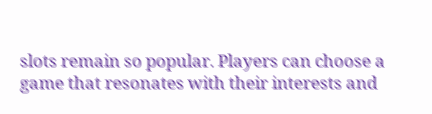slots remain so popular. Players can choose a game that resonates with their interests and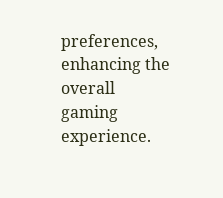preferences, enhancing the overall gaming experience.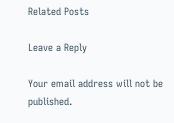Related Posts

Leave a Reply

Your email address will not be published.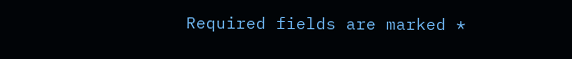Required fields are marked *